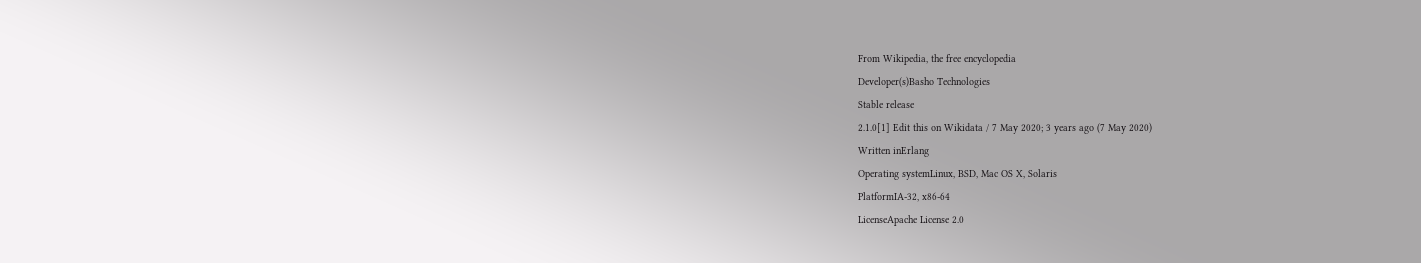From Wikipedia, the free encyclopedia
Developer(s)Basho Technologies
Stable release
2.1.0[1] Edit this on Wikidata / 7 May 2020; 3 years ago (7 May 2020)
Written inErlang
Operating systemLinux, BSD, Mac OS X, Solaris
PlatformIA-32, x86-64
LicenseApache License 2.0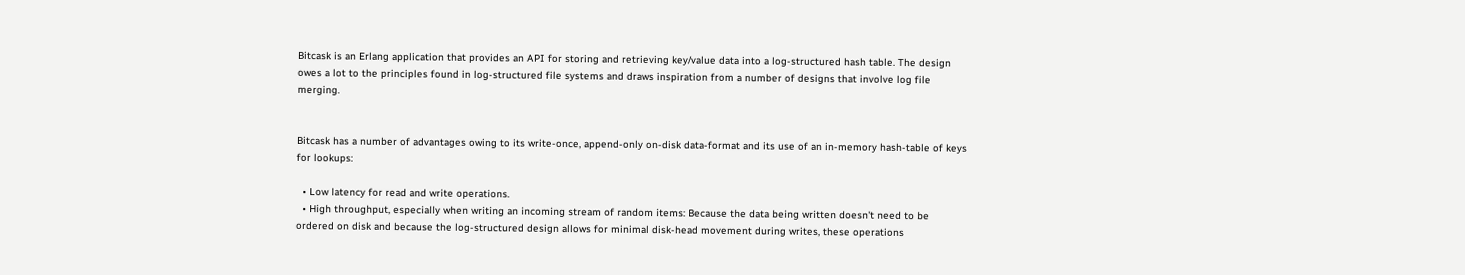Bitcask is an Erlang application that provides an API for storing and retrieving key/value data into a log-structured hash table. The design owes a lot to the principles found in log-structured file systems and draws inspiration from a number of designs that involve log file merging.


Bitcask has a number of advantages owing to its write-once, append-only on-disk data-format and its use of an in-memory hash-table of keys for lookups:

  • Low latency for read and write operations.
  • High throughput, especially when writing an incoming stream of random items: Because the data being written doesn't need to be ordered on disk and because the log-structured design allows for minimal disk-head movement during writes, these operations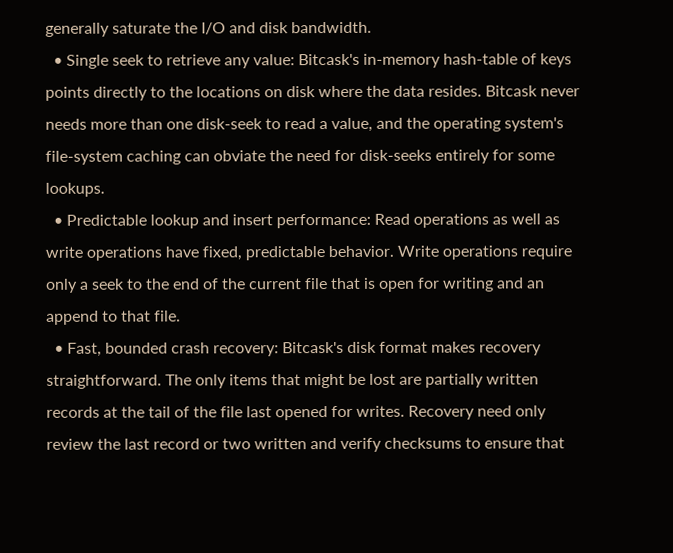generally saturate the I/O and disk bandwidth.
  • Single seek to retrieve any value: Bitcask's in-memory hash-table of keys points directly to the locations on disk where the data resides. Bitcask never needs more than one disk-seek to read a value, and the operating system's file-system caching can obviate the need for disk-seeks entirely for some lookups.
  • Predictable lookup and insert performance: Read operations as well as write operations have fixed, predictable behavior. Write operations require only a seek to the end of the current file that is open for writing and an append to that file.
  • Fast, bounded crash recovery: Bitcask's disk format makes recovery straightforward. The only items that might be lost are partially written records at the tail of the file last opened for writes. Recovery need only review the last record or two written and verify checksums to ensure that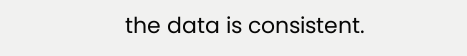the data is consistent.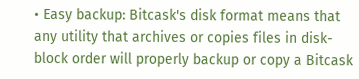• Easy backup: Bitcask's disk format means that any utility that archives or copies files in disk-block order will properly backup or copy a Bitcask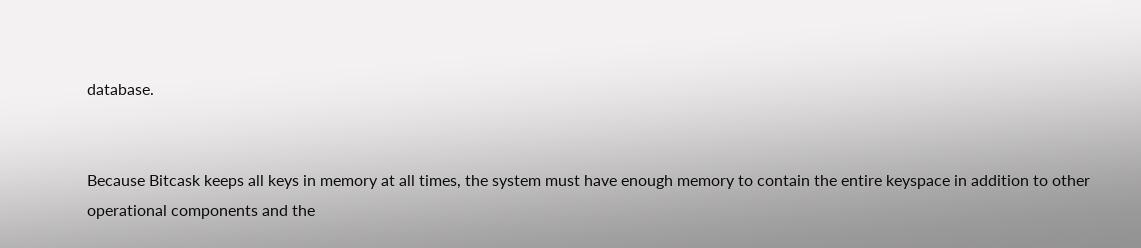database.


Because Bitcask keeps all keys in memory at all times, the system must have enough memory to contain the entire keyspace in addition to other operational components and the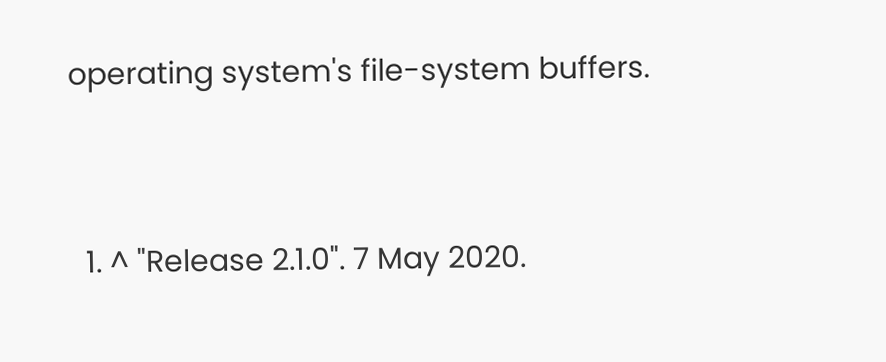operating system's file-system buffers.


  1. ^ "Release 2.1.0". 7 May 2020.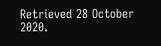Retrieved 28 October 2020.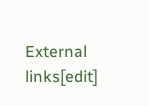External links[edit]